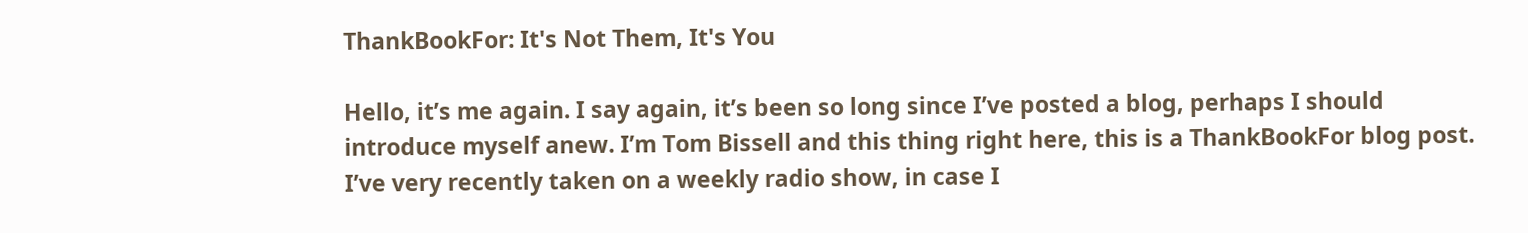ThankBookFor: It's Not Them, It's You

Hello, it’s me again. I say again, it’s been so long since I’ve posted a blog, perhaps I should introduce myself anew. I’m Tom Bissell and this thing right here, this is a ThankBookFor blog post. I’ve very recently taken on a weekly radio show, in case I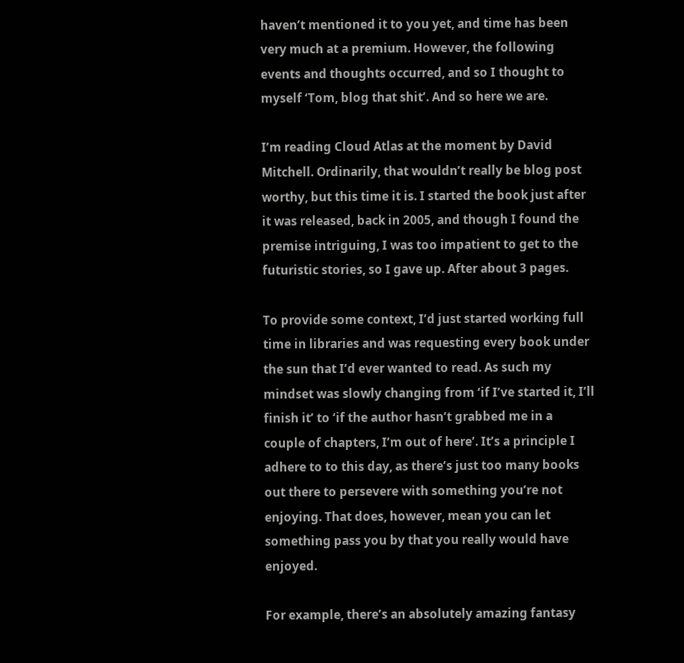haven’t mentioned it to you yet, and time has been very much at a premium. However, the following events and thoughts occurred, and so I thought to myself ‘Tom, blog that shit’. And so here we are.

I’m reading Cloud Atlas at the moment by David Mitchell. Ordinarily, that wouldn’t really be blog post worthy, but this time it is. I started the book just after it was released, back in 2005, and though I found the premise intriguing, I was too impatient to get to the futuristic stories, so I gave up. After about 3 pages.

To provide some context, I’d just started working full time in libraries and was requesting every book under the sun that I’d ever wanted to read. As such my mindset was slowly changing from ‘if I’ve started it, I’ll finish it’ to ‘if the author hasn’t grabbed me in a couple of chapters, I’m out of here’. It’s a principle I adhere to to this day, as there’s just too many books out there to persevere with something you’re not enjoying. That does, however, mean you can let something pass you by that you really would have enjoyed.

For example, there’s an absolutely amazing fantasy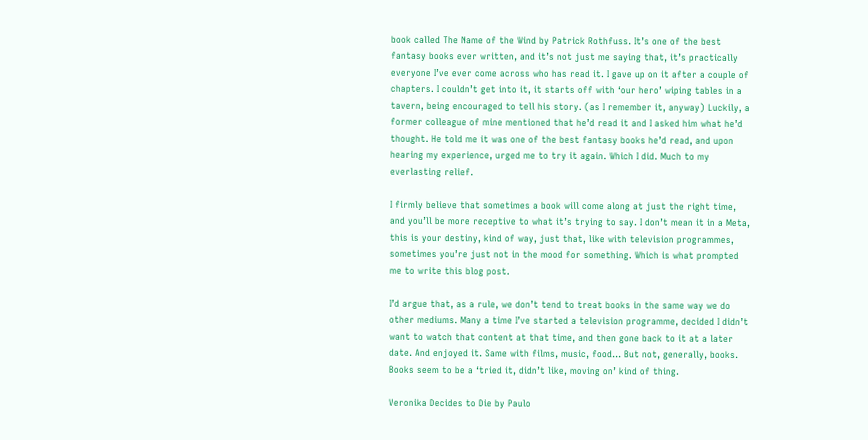book called The Name of the Wind by Patrick Rothfuss. It’s one of the best fantasy books ever written, and it’s not just me saying that, it’s practically everyone I’ve ever come across who has read it. I gave up on it after a couple of chapters. I couldn’t get into it, it starts off with ‘our hero’ wiping tables in a tavern, being encouraged to tell his story. (as I remember it, anyway) Luckily, a former colleague of mine mentioned that he’d read it and I asked him what he’d thought. He told me it was one of the best fantasy books he’d read, and upon hearing my experience, urged me to try it again. Which I did. Much to my everlasting relief.

I firmly believe that sometimes a book will come along at just the right time, and you’ll be more receptive to what it’s trying to say. I don’t mean it in a Meta, this is your destiny, kind of way, just that, like with television programmes, sometimes you’re just not in the mood for something. Which is what prompted me to write this blog post.

I’d argue that, as a rule, we don’t tend to treat books in the same way we do other mediums. Many a time I’ve started a television programme, decided I didn’t want to watch that content at that time, and then gone back to it at a later date. And enjoyed it. Same with films, music, food... But not, generally, books. Books seem to be a ‘tried it, didn’t like, moving on’ kind of thing.

Veronika Decides to Die by Paulo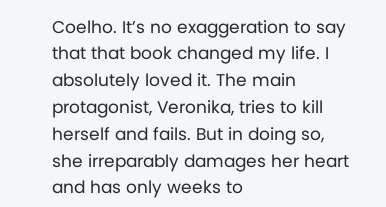Coelho. It’s no exaggeration to say that that book changed my life. I absolutely loved it. The main protagonist, Veronika, tries to kill herself and fails. But in doing so, she irreparably damages her heart and has only weeks to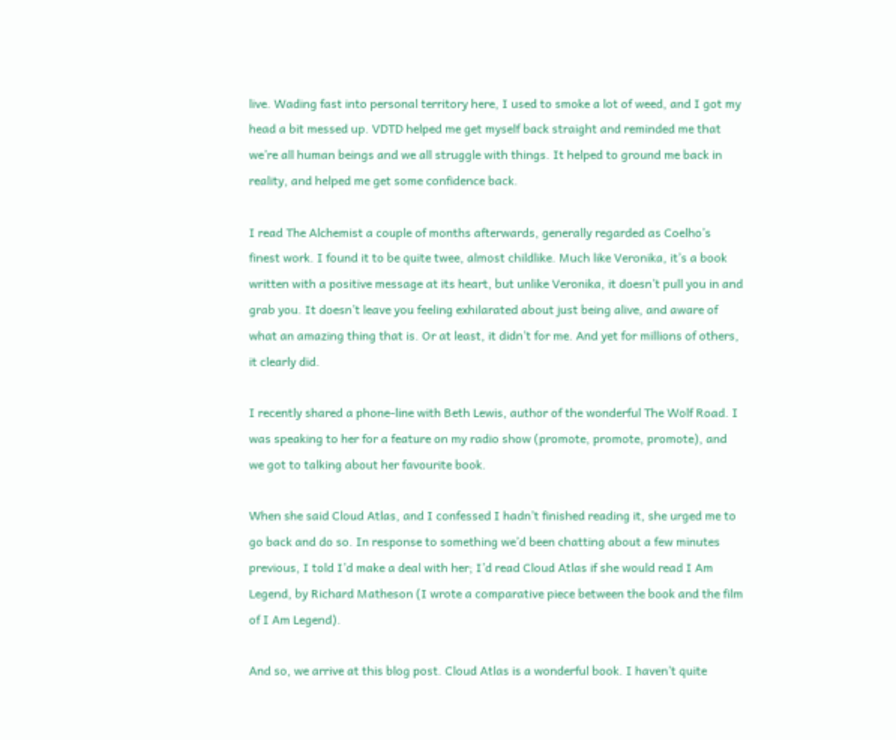live. Wading fast into personal territory here, I used to smoke a lot of weed, and I got my head a bit messed up. VDTD helped me get myself back straight and reminded me that we’re all human beings and we all struggle with things. It helped to ground me back in reality, and helped me get some confidence back.

I read The Alchemist a couple of months afterwards, generally regarded as Coelho’s finest work. I found it to be quite twee, almost childlike. Much like Veronika, it’s a book written with a positive message at its heart, but unlike Veronika, it doesn’t pull you in and grab you. It doesn’t leave you feeling exhilarated about just being alive, and aware of what an amazing thing that is. Or at least, it didn’t for me. And yet for millions of others, it clearly did.

I recently shared a phone-line with Beth Lewis, author of the wonderful The Wolf Road. I was speaking to her for a feature on my radio show (promote, promote, promote), and we got to talking about her favourite book.

When she said Cloud Atlas, and I confessed I hadn’t finished reading it, she urged me to go back and do so. In response to something we’d been chatting about a few minutes previous, I told I’d make a deal with her; I’d read Cloud Atlas if she would read I Am Legend, by Richard Matheson (I wrote a comparative piece between the book and the film of I Am Legend).

And so, we arrive at this blog post. Cloud Atlas is a wonderful book. I haven’t quite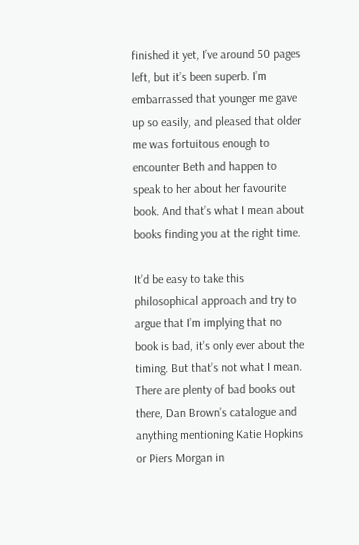finished it yet, I’ve around 50 pages left, but it’s been superb. I’m embarrassed that younger me gave up so easily, and pleased that older me was fortuitous enough to encounter Beth and happen to speak to her about her favourite book. And that’s what I mean about books finding you at the right time.

It’d be easy to take this philosophical approach and try to argue that I’m implying that no book is bad, it’s only ever about the timing. But that’s not what I mean. There are plenty of bad books out there, Dan Brown’s catalogue and anything mentioning Katie Hopkins or Piers Morgan in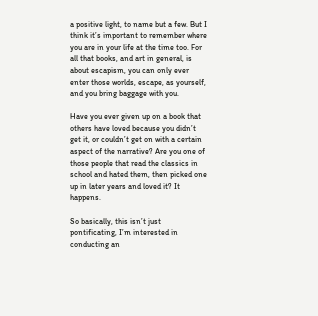a positive light, to name but a few. But I think it’s important to remember where you are in your life at the time too. For all that books, and art in general, is about escapism, you can only ever enter those worlds, escape, as yourself, and you bring baggage with you.

Have you ever given up on a book that others have loved because you didn’t get it, or couldn’t get on with a certain aspect of the narrative? Are you one of those people that read the classics in school and hated them, then picked one up in later years and loved it? It happens.

So basically, this isn’t just pontificating, I’m interested in conducting an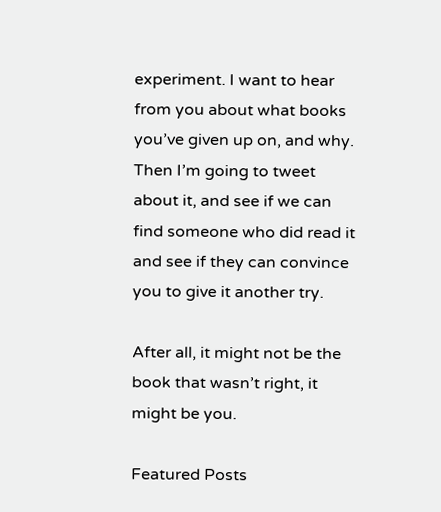experiment. I want to hear from you about what books you’ve given up on, and why. Then I’m going to tweet about it, and see if we can find someone who did read it and see if they can convince you to give it another try.

After all, it might not be the book that wasn’t right, it might be you.

Featured Posts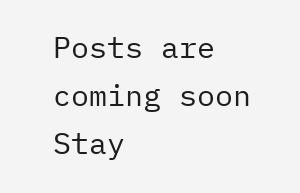Posts are coming soon
Stay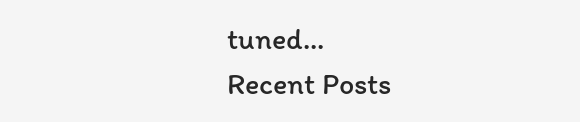tuned...
Recent Posts